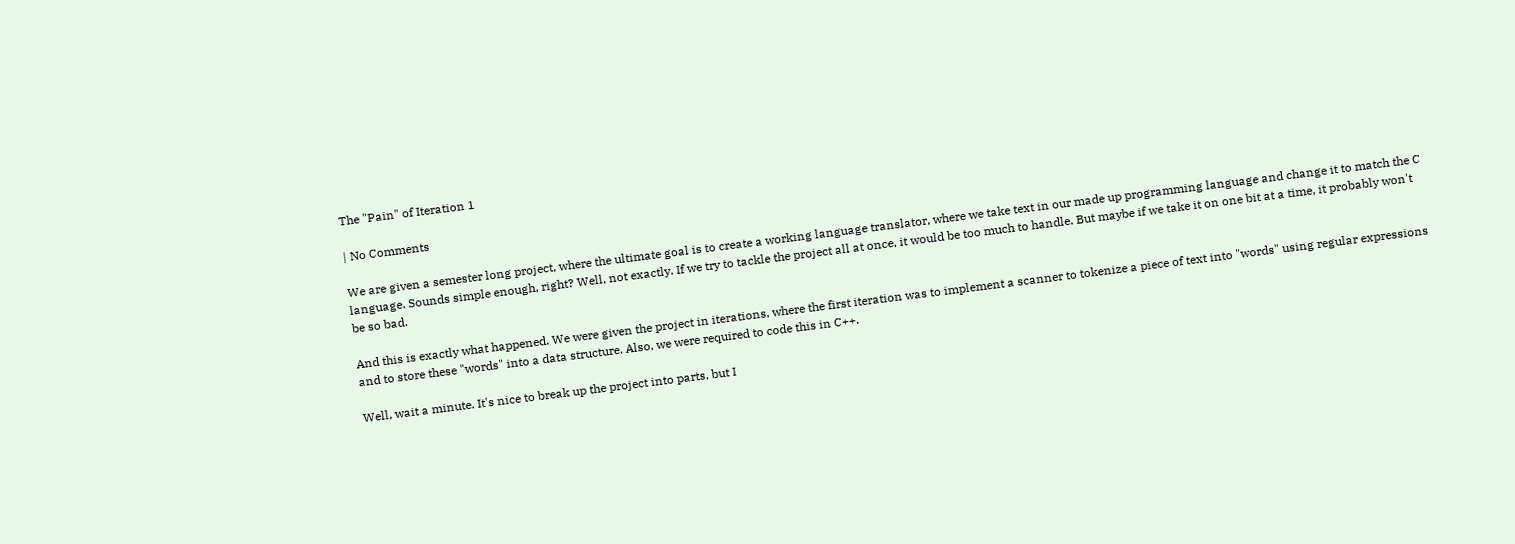The "Pain" of Iteration 1

| No Comments

We are given a semester long project, where the ultimate goal is to create a working language translator, where we take text in our made up programming language and change it to match the C language. Sounds simple enough, right? Well, not exactly. If we try to tackle the project all at once, it would be too much to handle. But maybe if we take it on one bit at a time, it probably won't be so bad.

And this is exactly what happened. We were given the project in iterations, where the first iteration was to implement a scanner to tokenize a piece of text into "words" using regular expressions and to store these "words" into a data structure. Also, we were required to code this in C++.

Well, wait a minute. It's nice to break up the project into parts, but I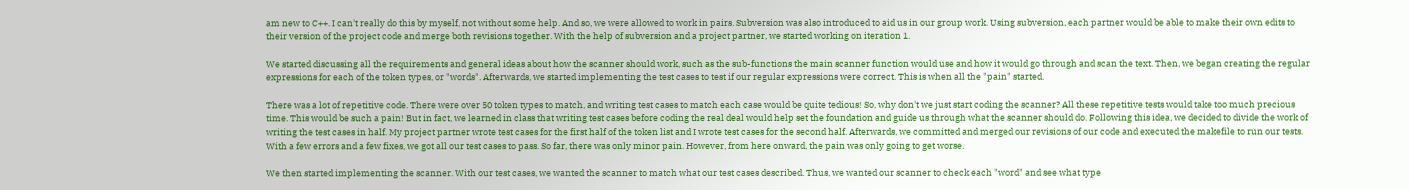am new to C++. I can't really do this by myself, not without some help. And so, we were allowed to work in pairs. Subversion was also introduced to aid us in our group work. Using subversion, each partner would be able to make their own edits to their version of the project code and merge both revisions together. With the help of subversion and a project partner, we started working on iteration 1.

We started discussing all the requirements and general ideas about how the scanner should work, such as the sub-functions the main scanner function would use and how it would go through and scan the text. Then, we began creating the regular expressions for each of the token types, or "words". Afterwards, we started implementing the test cases to test if our regular expressions were correct. This is when all the "pain" started.

There was a lot of repetitive code. There were over 50 token types to match, and writing test cases to match each case would be quite tedious! So, why don't we just start coding the scanner? All these repetitive tests would take too much precious time. This would be such a pain! But in fact, we learned in class that writing test cases before coding the real deal would help set the foundation and guide us through what the scanner should do. Following this idea, we decided to divide the work of writing the test cases in half. My project partner wrote test cases for the first half of the token list and I wrote test cases for the second half. Afterwards, we committed and merged our revisions of our code and executed the makefile to run our tests. With a few errors and a few fixes, we got all our test cases to pass. So far, there was only minor pain. However, from here onward, the pain was only going to get worse.

We then started implementing the scanner. With our test cases, we wanted the scanner to match what our test cases described. Thus, we wanted our scanner to check each "word" and see what type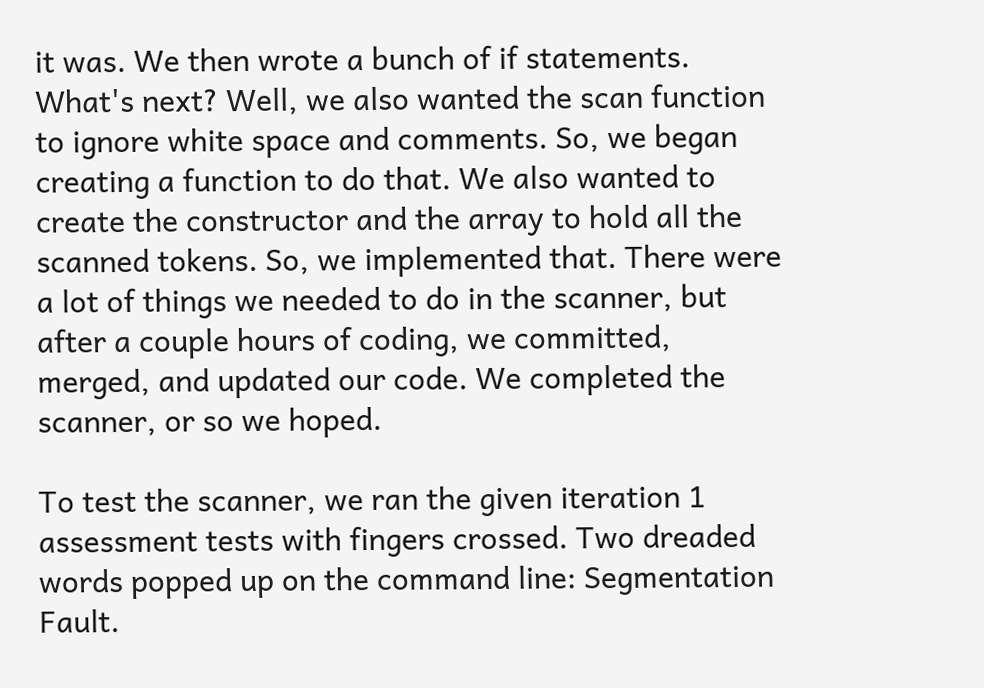it was. We then wrote a bunch of if statements. What's next? Well, we also wanted the scan function to ignore white space and comments. So, we began creating a function to do that. We also wanted to create the constructor and the array to hold all the scanned tokens. So, we implemented that. There were a lot of things we needed to do in the scanner, but after a couple hours of coding, we committed, merged, and updated our code. We completed the scanner, or so we hoped.

To test the scanner, we ran the given iteration 1 assessment tests with fingers crossed. Two dreaded words popped up on the command line: Segmentation Fault.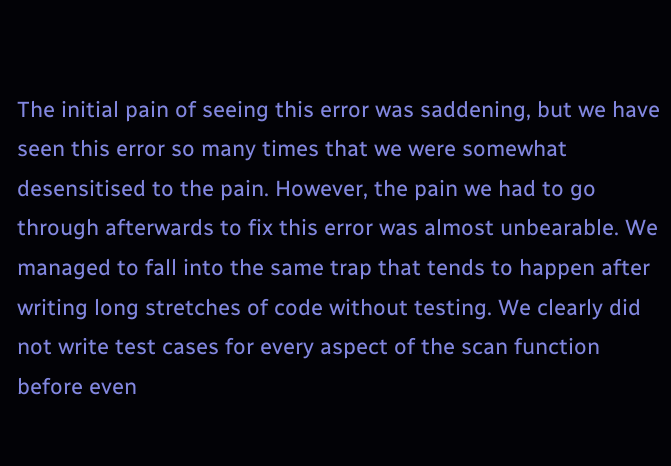The initial pain of seeing this error was saddening, but we have seen this error so many times that we were somewhat desensitised to the pain. However, the pain we had to go through afterwards to fix this error was almost unbearable. We managed to fall into the same trap that tends to happen after writing long stretches of code without testing. We clearly did not write test cases for every aspect of the scan function before even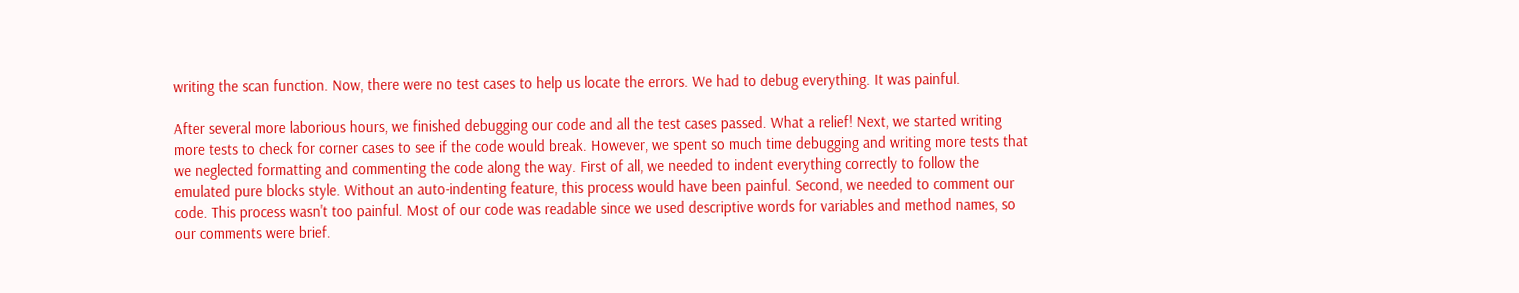writing the scan function. Now, there were no test cases to help us locate the errors. We had to debug everything. It was painful.

After several more laborious hours, we finished debugging our code and all the test cases passed. What a relief! Next, we started writing more tests to check for corner cases to see if the code would break. However, we spent so much time debugging and writing more tests that we neglected formatting and commenting the code along the way. First of all, we needed to indent everything correctly to follow the emulated pure blocks style. Without an auto-indenting feature, this process would have been painful. Second, we needed to comment our code. This process wasn't too painful. Most of our code was readable since we used descriptive words for variables and method names, so our comments were brief.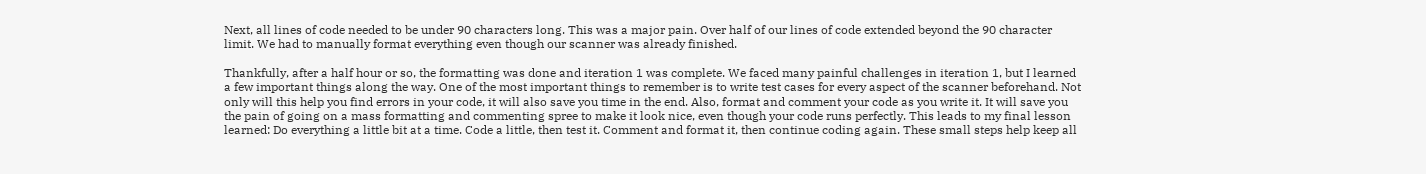Next, all lines of code needed to be under 90 characters long. This was a major pain. Over half of our lines of code extended beyond the 90 character limit. We had to manually format everything even though our scanner was already finished.

Thankfully, after a half hour or so, the formatting was done and iteration 1 was complete. We faced many painful challenges in iteration 1, but I learned a few important things along the way. One of the most important things to remember is to write test cases for every aspect of the scanner beforehand. Not only will this help you find errors in your code, it will also save you time in the end. Also, format and comment your code as you write it. It will save you the pain of going on a mass formatting and commenting spree to make it look nice, even though your code runs perfectly. This leads to my final lesson learned: Do everything a little bit at a time. Code a little, then test it. Comment and format it, then continue coding again. These small steps help keep all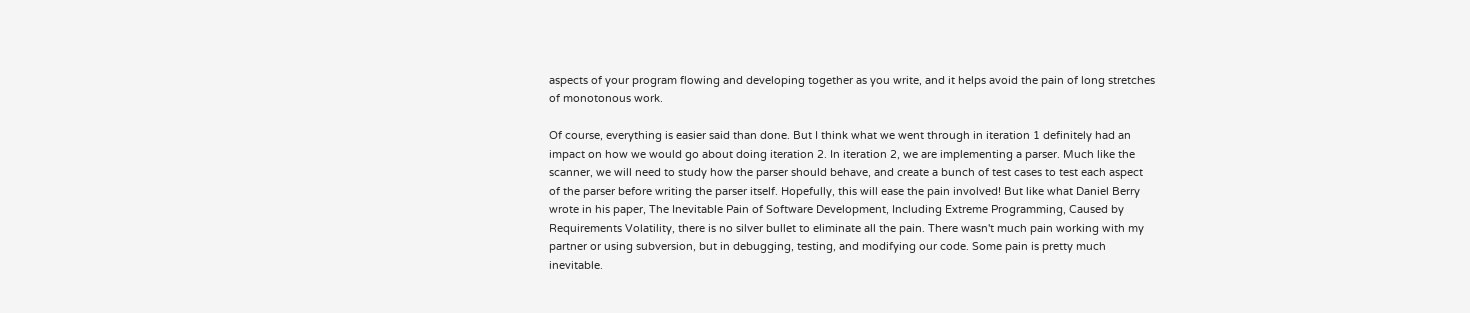aspects of your program flowing and developing together as you write, and it helps avoid the pain of long stretches of monotonous work.

Of course, everything is easier said than done. But I think what we went through in iteration 1 definitely had an impact on how we would go about doing iteration 2. In iteration 2, we are implementing a parser. Much like the scanner, we will need to study how the parser should behave, and create a bunch of test cases to test each aspect of the parser before writing the parser itself. Hopefully, this will ease the pain involved! But like what Daniel Berry wrote in his paper, The Inevitable Pain of Software Development, Including Extreme Programming, Caused by Requirements Volatility, there is no silver bullet to eliminate all the pain. There wasn't much pain working with my partner or using subversion, but in debugging, testing, and modifying our code. Some pain is pretty much inevitable.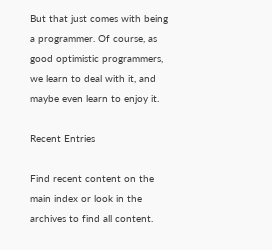But that just comes with being a programmer. Of course, as good optimistic programmers, we learn to deal with it, and maybe even learn to enjoy it.

Recent Entries

Find recent content on the main index or look in the archives to find all content.